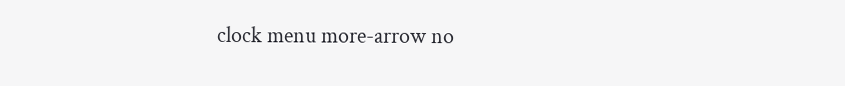clock menu more-arrow no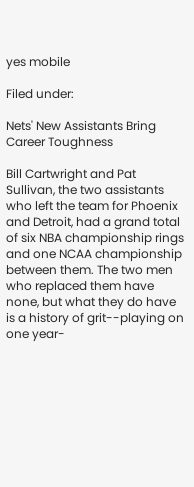yes mobile

Filed under:

Nets' New Assistants Bring Career Toughness

Bill Cartwright and Pat Sullivan, the two assistants who left the team for Phoenix and Detroit, had a grand total of six NBA championship rings and one NCAA championship between them. The two men who replaced them have none, but what they do have is a history of grit--playing on one year-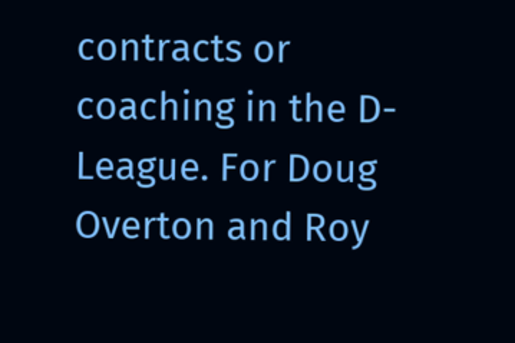contracts or coaching in the D-League. For Doug Overton and Roy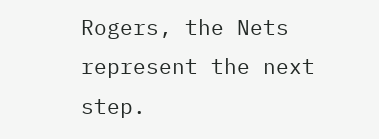Rogers, the Nets represent the next step.